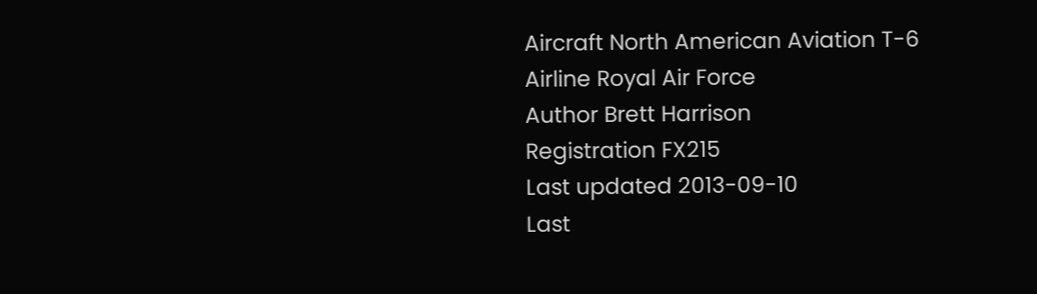Aircraft North American Aviation T-6
Airline Royal Air Force
Author Brett Harrison
Registration FX215
Last updated 2013-09-10
Last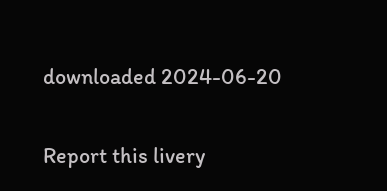downloaded 2024-06-20

Report this livery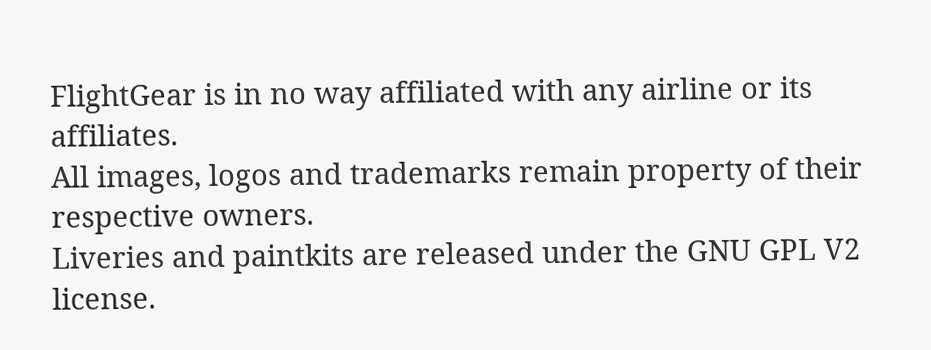FlightGear is in no way affiliated with any airline or its affiliates.
All images, logos and trademarks remain property of their respective owners.
Liveries and paintkits are released under the GNU GPL V2 license.